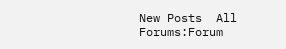New Posts  All Forums:Forum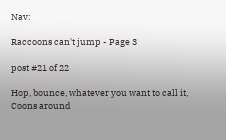Nav:

Raccoons can't jump - Page 3

post #21 of 22

Hop, bounce, whatever you want to call it, Coons around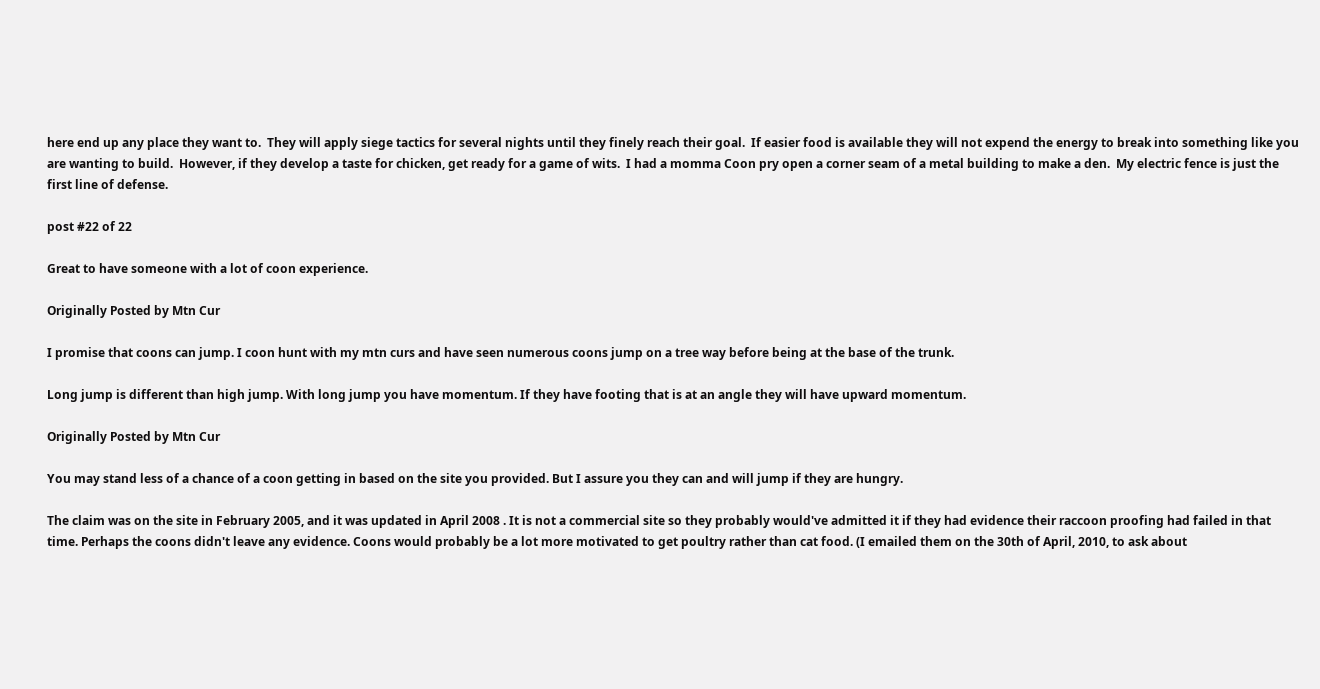here end up any place they want to.  They will apply siege tactics for several nights until they finely reach their goal.  If easier food is available they will not expend the energy to break into something like you are wanting to build.  However, if they develop a taste for chicken, get ready for a game of wits.  I had a momma Coon pry open a corner seam of a metal building to make a den.  My electric fence is just the first line of defense.

post #22 of 22

Great to have someone with a lot of coon experience.

Originally Posted by Mtn Cur

I promise that coons can jump. I coon hunt with my mtn curs and have seen numerous coons jump on a tree way before being at the base of the trunk.

Long jump is different than high jump. With long jump you have momentum. If they have footing that is at an angle they will have upward momentum.

Originally Posted by Mtn Cur

You may stand less of a chance of a coon getting in based on the site you provided. But I assure you they can and will jump if they are hungry.

The claim was on the site in February 2005, and it was updated in April 2008 . It is not a commercial site so they probably would've admitted it if they had evidence their raccoon proofing had failed in that time. Perhaps the coons didn't leave any evidence. Coons would probably be a lot more motivated to get poultry rather than cat food. (I emailed them on the 30th of April, 2010, to ask about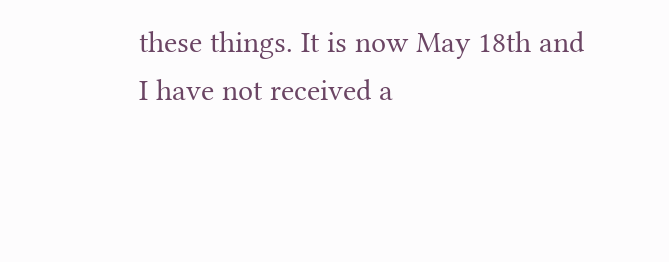these things. It is now May 18th and I have not received a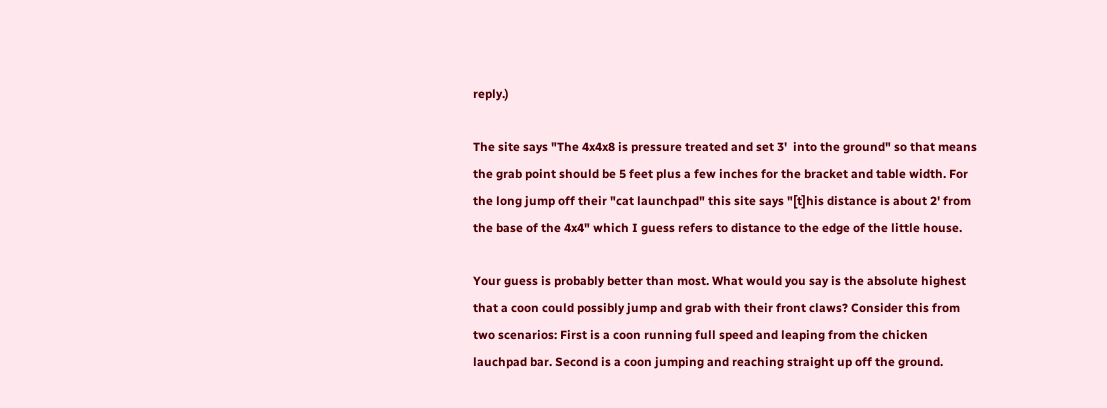reply.)

The site says "The 4x4x8 is pressure treated and set 3'  into the ground" so that means the grab point should be 5 feet plus a few inches for the bracket and table width. For the long jump off their "cat launchpad" this site says "[t]his distance is about 2' from the base of the 4x4" which I guess refers to distance to the edge of the little house.

Your guess is probably better than most. What would you say is the absolute highest that a coon could possibly jump and grab with their front claws? Consider this from two scenarios: First is a coon running full speed and leaping from the chicken lauchpad bar. Second is a coon jumping and reaching straight up off the ground.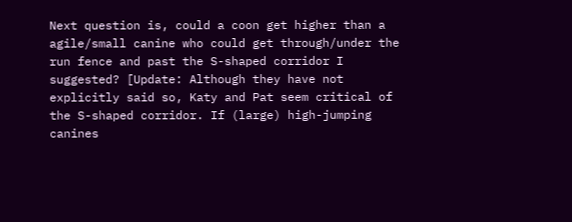Next question is, could a coon get higher than a agile/small canine who could get through/under the run fence and past the S-shaped corridor I suggested? [Update: Although they have not explicitly said so, Katy and Pat seem critical of the S-shaped corridor. If (large) high-jumping canines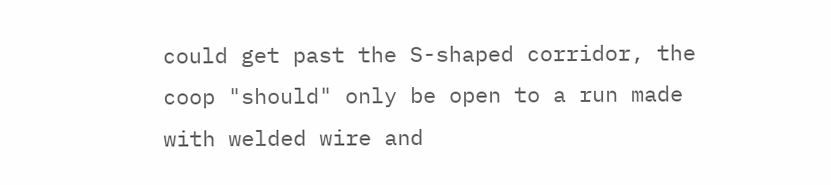could get past the S-shaped corridor, the coop "should" only be open to a run made with welded wire and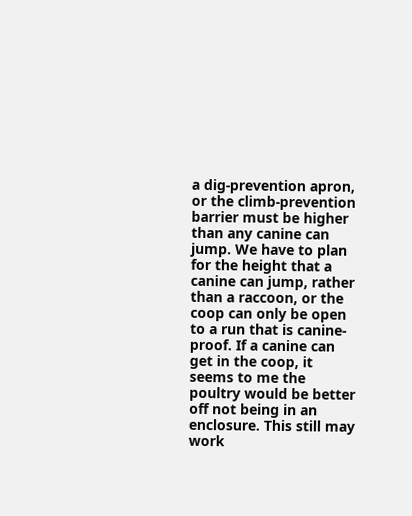a dig-prevention apron, or the climb-prevention barrier must be higher than any canine can jump. We have to plan for the height that a canine can jump, rather than a raccoon, or the coop can only be open to a run that is canine-proof. If a canine can get in the coop, it seems to me the poultry would be better off not being in an enclosure. This still may work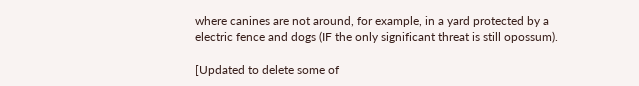where canines are not around, for example, in a yard protected by a electric fence and dogs (IF the only significant threat is still opossum).

[Updated to delete some of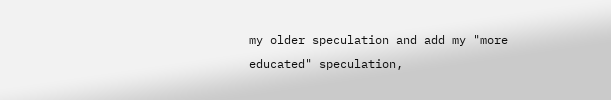my older speculation and add my "more educated" speculation,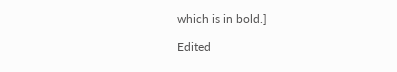which is in bold.]

Edited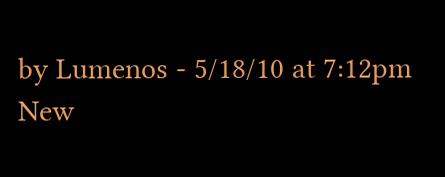by Lumenos - 5/18/10 at 7:12pm
New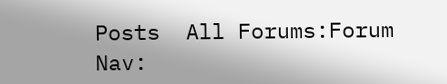Posts  All Forums:Forum Nav: